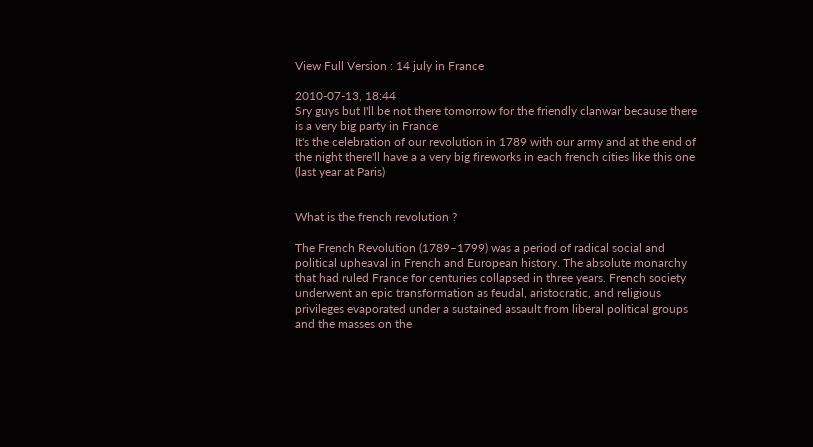View Full Version : 14 july in France

2010-07-13, 18:44
Sry guys but I'll be not there tomorrow for the friendly clanwar because there is a very big party in France
It's the celebration of our revolution in 1789 with our army and at the end of the night there'll have a a very big fireworks in each french cities like this one (last year at Paris)


What is the french revolution ?

The French Revolution (1789–1799) was a period of radical social and political upheaval in French and European history. The absolute monarchy that had ruled France for centuries collapsed in three years. French society underwent an epic transformation as feudal, aristocratic, and religious privileges evaporated under a sustained assault from liberal political groups and the masses on the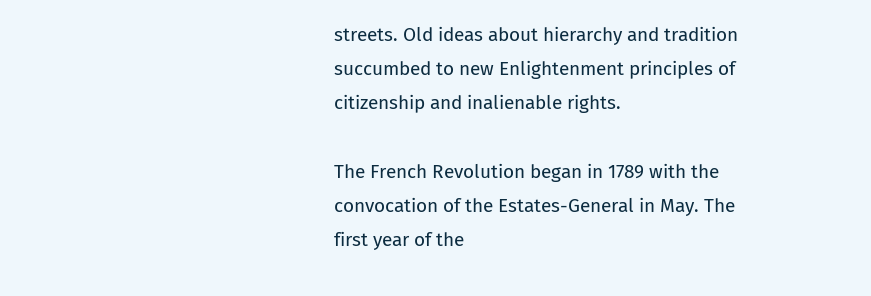streets. Old ideas about hierarchy and tradition succumbed to new Enlightenment principles of citizenship and inalienable rights.

The French Revolution began in 1789 with the convocation of the Estates-General in May. The first year of the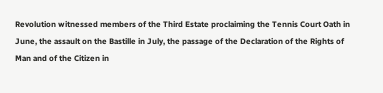Revolution witnessed members of the Third Estate proclaiming the Tennis Court Oath in June, the assault on the Bastille in July, the passage of the Declaration of the Rights of Man and of the Citizen in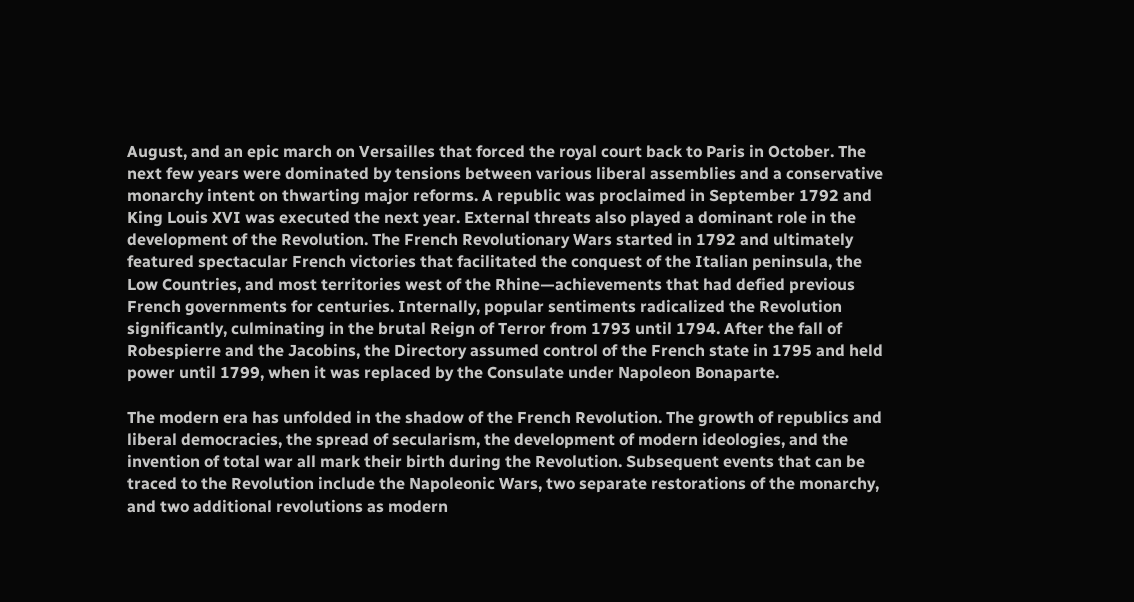August, and an epic march on Versailles that forced the royal court back to Paris in October. The next few years were dominated by tensions between various liberal assemblies and a conservative monarchy intent on thwarting major reforms. A republic was proclaimed in September 1792 and King Louis XVI was executed the next year. External threats also played a dominant role in the development of the Revolution. The French Revolutionary Wars started in 1792 and ultimately featured spectacular French victories that facilitated the conquest of the Italian peninsula, the Low Countries, and most territories west of the Rhine—achievements that had defied previous French governments for centuries. Internally, popular sentiments radicalized the Revolution significantly, culminating in the brutal Reign of Terror from 1793 until 1794. After the fall of Robespierre and the Jacobins, the Directory assumed control of the French state in 1795 and held power until 1799, when it was replaced by the Consulate under Napoleon Bonaparte.

The modern era has unfolded in the shadow of the French Revolution. The growth of republics and liberal democracies, the spread of secularism, the development of modern ideologies, and the invention of total war all mark their birth during the Revolution. Subsequent events that can be traced to the Revolution include the Napoleonic Wars, two separate restorations of the monarchy, and two additional revolutions as modern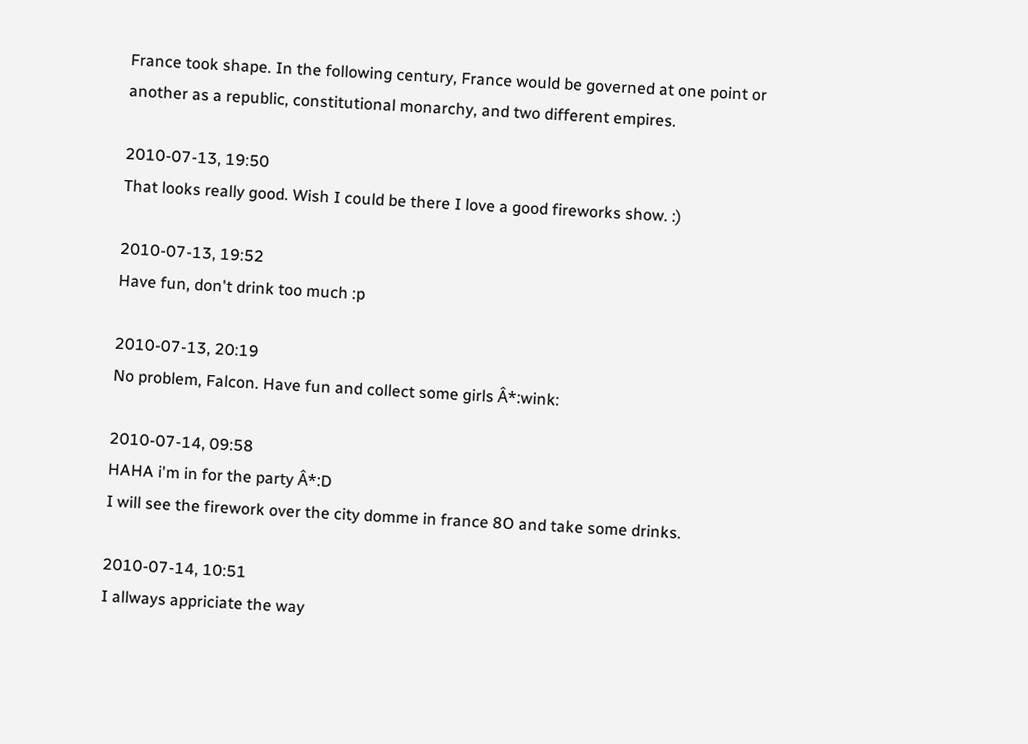France took shape. In the following century, France would be governed at one point or another as a republic, constitutional monarchy, and two different empires.

2010-07-13, 19:50
That looks really good. Wish I could be there I love a good fireworks show. :)

2010-07-13, 19:52
Have fun, don't drink too much :p

2010-07-13, 20:19
No problem, Falcon. Have fun and collect some girls Â*:wink:

2010-07-14, 09:58
HAHA i'm in for the party Â*:D
I will see the firework over the city domme in france 8O and take some drinks.

2010-07-14, 10:51
I allways appriciate the way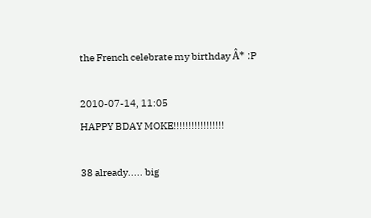the French celebrate my birthday Â* :P

2010-07-14, 11:05
HAPPY BDAY MOKE!!!!!!!!!!!!!!!!!

38 already..... big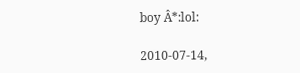boy Â*:lol:

2010-07-14,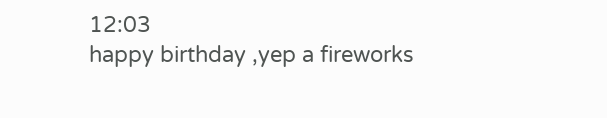12:03
happy birthday ,yep a fireworks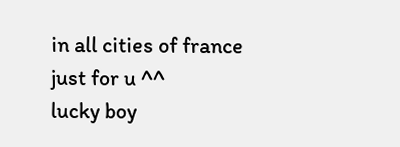in all cities of france just for u ^^
lucky boy